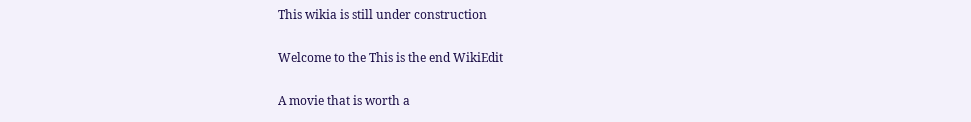This wikia is still under construction

Welcome to the This is the end WikiEdit

A movie that is worth a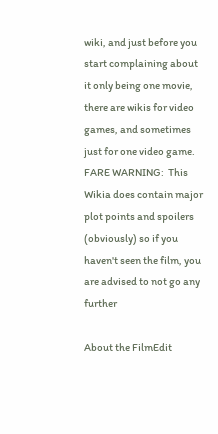wiki, and just before you start complaining about it only being one movie, there are wikis for video games, and sometimes just for one video game.  FARE WARNING:  This Wikia does contain major plot points and spoilers (obviously) so if you haven't seen the film, you are advised to not go any further

About the FilmEdit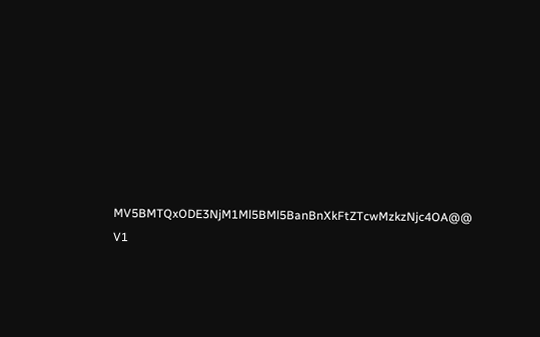MV5BMTQxODE3NjM1Ml5BMl5BanBnXkFtZTcwMzkzNjc4OA@@ V1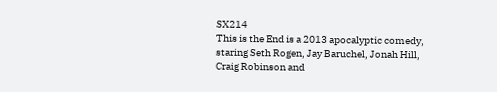SX214
This is the End is a 2013 apocalyptic comedy, staring Seth Rogen, Jay Baruchel, Jonah Hill, Craig Robinson and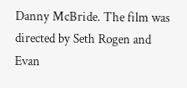Danny McBride. The film was directed by Seth Rogen and Evan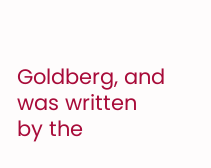Goldberg, and was written by the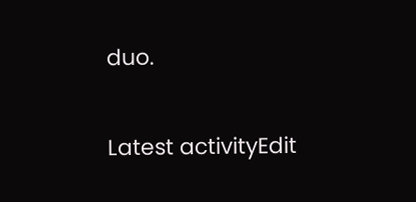duo.

Latest activityEdit